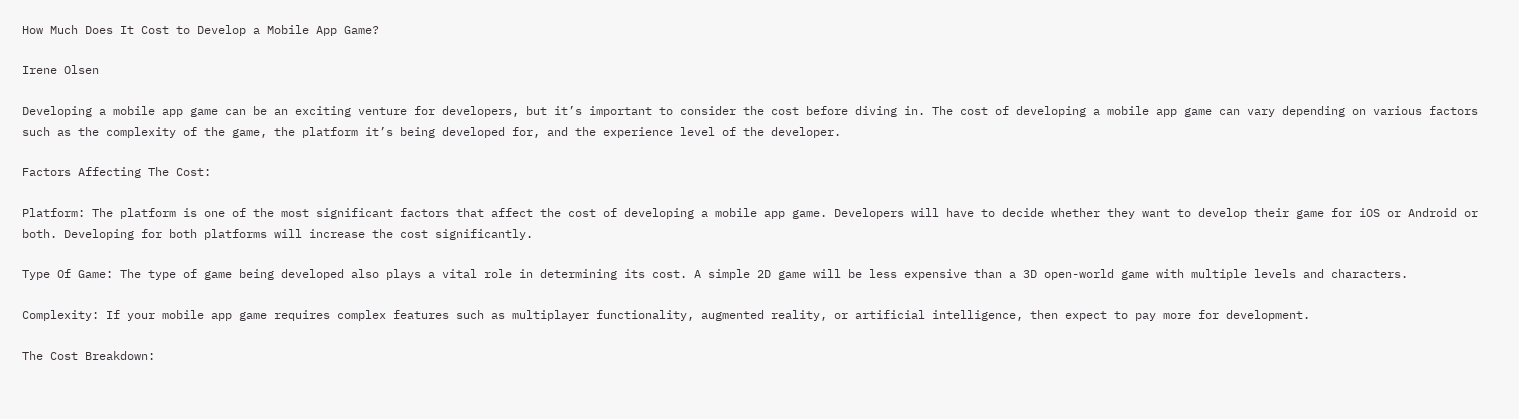How Much Does It Cost to Develop a Mobile App Game?

Irene Olsen

Developing a mobile app game can be an exciting venture for developers, but it’s important to consider the cost before diving in. The cost of developing a mobile app game can vary depending on various factors such as the complexity of the game, the platform it’s being developed for, and the experience level of the developer.

Factors Affecting The Cost:

Platform: The platform is one of the most significant factors that affect the cost of developing a mobile app game. Developers will have to decide whether they want to develop their game for iOS or Android or both. Developing for both platforms will increase the cost significantly.

Type Of Game: The type of game being developed also plays a vital role in determining its cost. A simple 2D game will be less expensive than a 3D open-world game with multiple levels and characters.

Complexity: If your mobile app game requires complex features such as multiplayer functionality, augmented reality, or artificial intelligence, then expect to pay more for development.

The Cost Breakdown: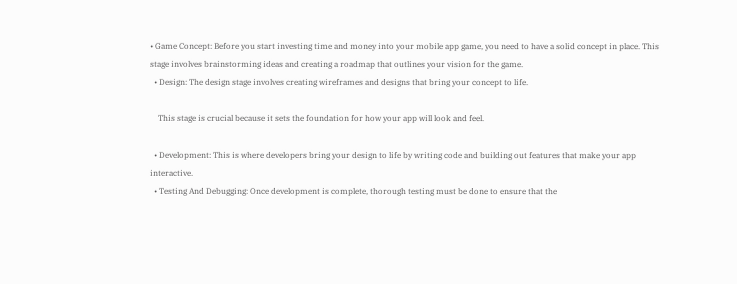• Game Concept: Before you start investing time and money into your mobile app game, you need to have a solid concept in place. This stage involves brainstorming ideas and creating a roadmap that outlines your vision for the game.
  • Design: The design stage involves creating wireframes and designs that bring your concept to life.

    This stage is crucial because it sets the foundation for how your app will look and feel.

  • Development: This is where developers bring your design to life by writing code and building out features that make your app interactive.
  • Testing And Debugging: Once development is complete, thorough testing must be done to ensure that the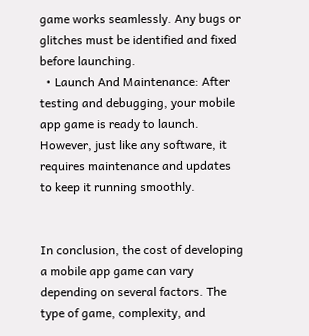game works seamlessly. Any bugs or glitches must be identified and fixed before launching.
  • Launch And Maintenance: After testing and debugging, your mobile app game is ready to launch. However, just like any software, it requires maintenance and updates to keep it running smoothly.


In conclusion, the cost of developing a mobile app game can vary depending on several factors. The type of game, complexity, and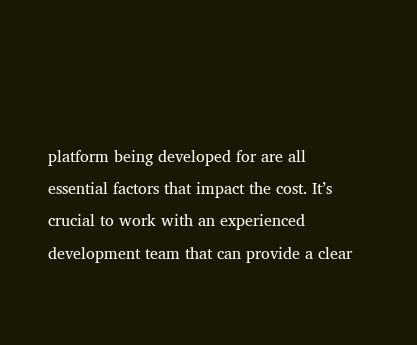platform being developed for are all essential factors that impact the cost. It’s crucial to work with an experienced development team that can provide a clear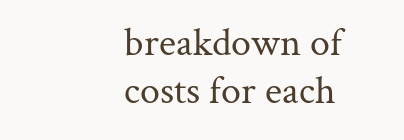breakdown of costs for each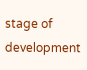stage of development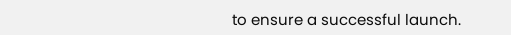to ensure a successful launch.